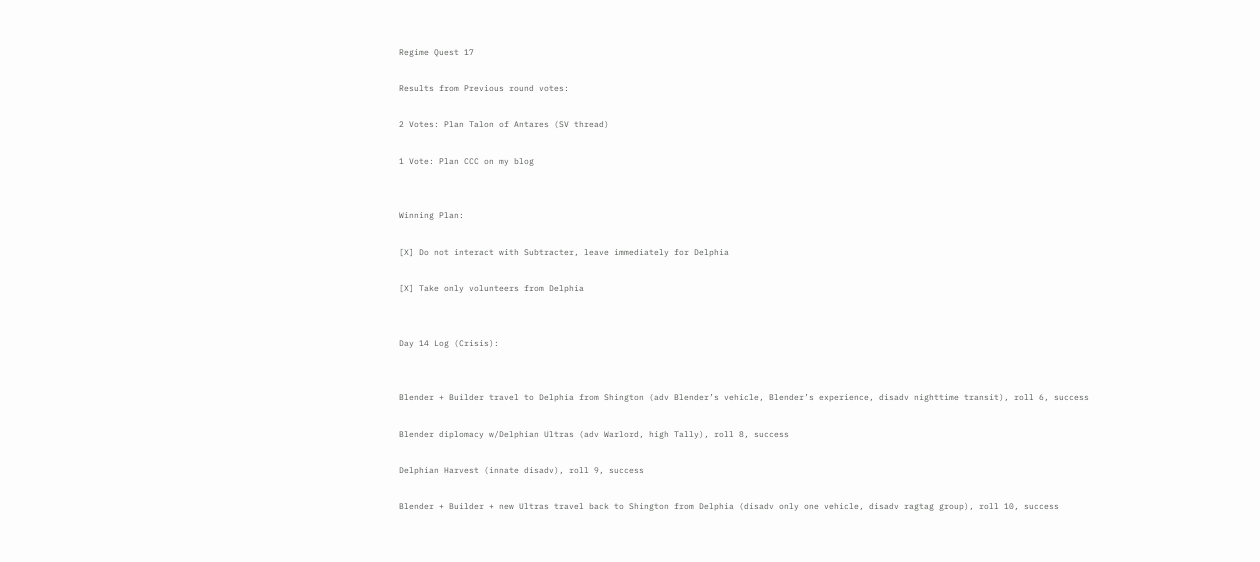Regime Quest 17

Results from Previous round votes:

2 Votes: Plan Talon of Antares (SV thread)

1 Vote: Plan CCC on my blog


Winning Plan:

[X] Do not interact with Subtracter, leave immediately for Delphia

[X] Take only volunteers from Delphia


Day 14 Log (Crisis):


Blender + Builder travel to Delphia from Shington (adv Blender’s vehicle, Blender’s experience, disadv nighttime transit), roll 6, success

Blender diplomacy w/Delphian Ultras (adv Warlord, high Tally), roll 8, success

Delphian Harvest (innate disadv), roll 9, success

Blender + Builder + new Ultras travel back to Shington from Delphia (disadv only one vehicle, disadv ragtag group), roll 10, success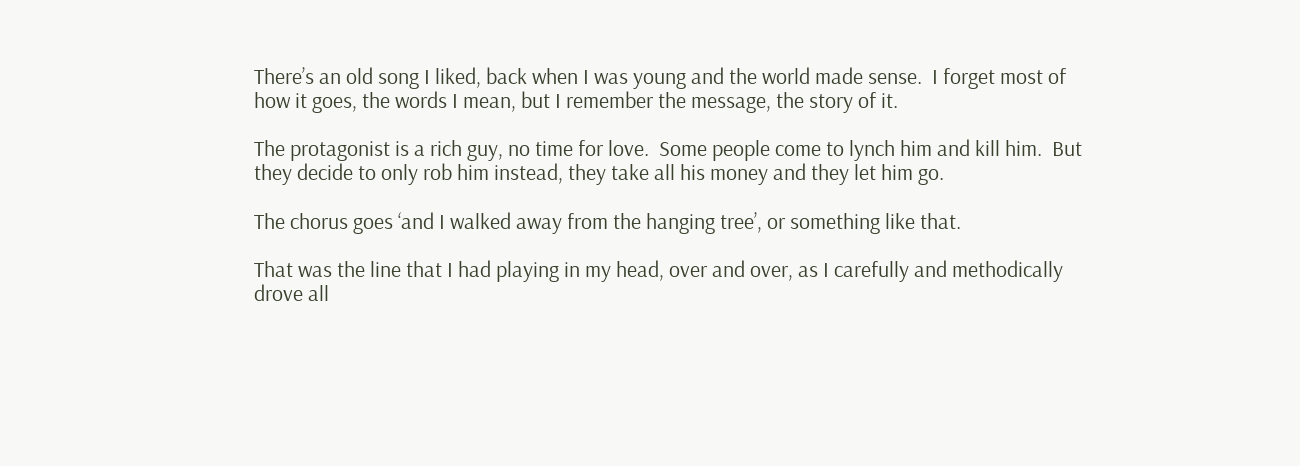There’s an old song I liked, back when I was young and the world made sense.  I forget most of how it goes, the words I mean, but I remember the message, the story of it.

The protagonist is a rich guy, no time for love.  Some people come to lynch him and kill him.  But they decide to only rob him instead, they take all his money and they let him go.

The chorus goes ‘and I walked away from the hanging tree’, or something like that.

That was the line that I had playing in my head, over and over, as I carefully and methodically drove all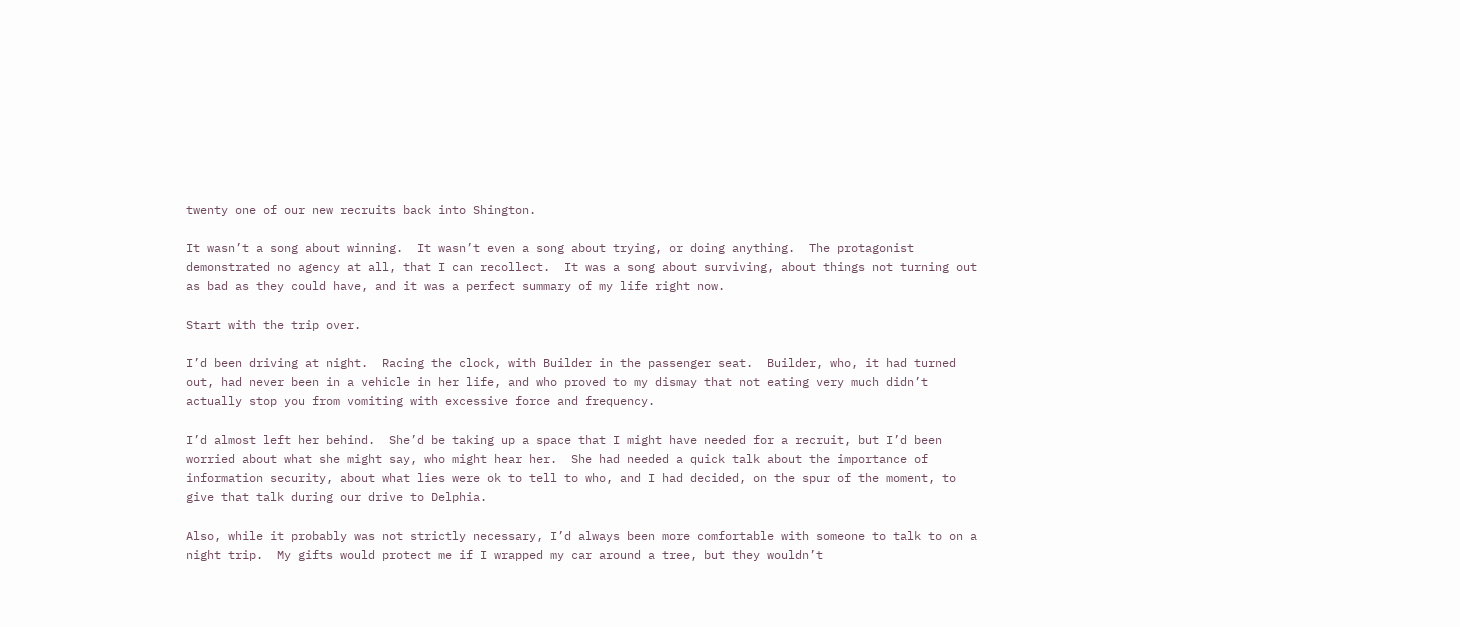twenty one of our new recruits back into Shington.

It wasn’t a song about winning.  It wasn’t even a song about trying, or doing anything.  The protagonist demonstrated no agency at all, that I can recollect.  It was a song about surviving, about things not turning out as bad as they could have, and it was a perfect summary of my life right now.

Start with the trip over.

I’d been driving at night.  Racing the clock, with Builder in the passenger seat.  Builder, who, it had turned out, had never been in a vehicle in her life, and who proved to my dismay that not eating very much didn’t actually stop you from vomiting with excessive force and frequency.

I’d almost left her behind.  She’d be taking up a space that I might have needed for a recruit, but I’d been worried about what she might say, who might hear her.  She had needed a quick talk about the importance of information security, about what lies were ok to tell to who, and I had decided, on the spur of the moment, to give that talk during our drive to Delphia.

Also, while it probably was not strictly necessary, I’d always been more comfortable with someone to talk to on a night trip.  My gifts would protect me if I wrapped my car around a tree, but they wouldn’t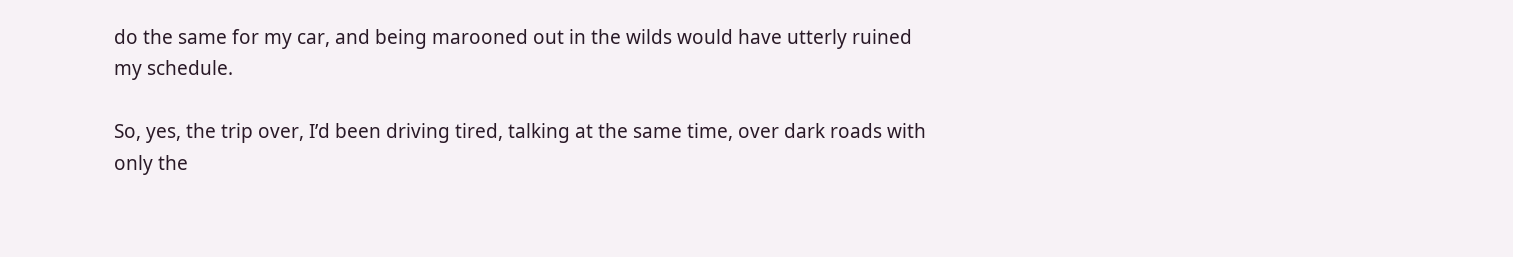do the same for my car, and being marooned out in the wilds would have utterly ruined my schedule.

So, yes, the trip over, I’d been driving tired, talking at the same time, over dark roads with only the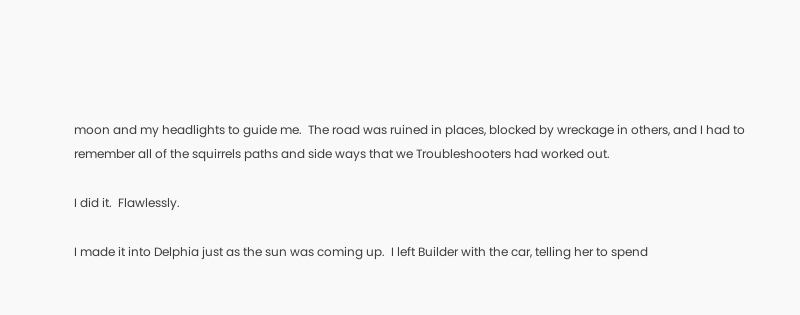moon and my headlights to guide me.  The road was ruined in places, blocked by wreckage in others, and I had to remember all of the squirrels paths and side ways that we Troubleshooters had worked out.

I did it.  Flawlessly.

I made it into Delphia just as the sun was coming up.  I left Builder with the car, telling her to spend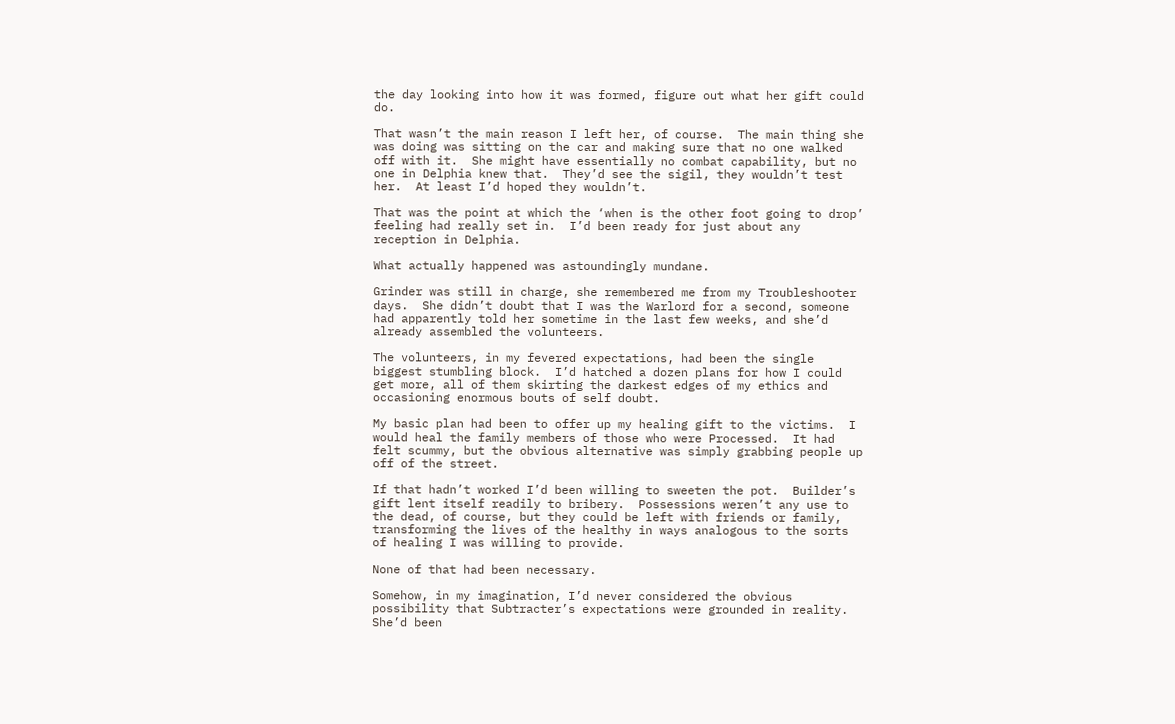the day looking into how it was formed, figure out what her gift could do.

That wasn’t the main reason I left her, of course.  The main thing she was doing was sitting on the car and making sure that no one walked off with it.  She might have essentially no combat capability, but no one in Delphia knew that.  They’d see the sigil, they wouldn’t test her.  At least I’d hoped they wouldn’t.

That was the point at which the ‘when is the other foot going to drop’ feeling had really set in.  I’d been ready for just about any reception in Delphia.

What actually happened was astoundingly mundane.

Grinder was still in charge, she remembered me from my Troubleshooter days.  She didn’t doubt that I was the Warlord for a second, someone had apparently told her sometime in the last few weeks, and she’d already assembled the volunteers.

The volunteers, in my fevered expectations, had been the single biggest stumbling block.  I’d hatched a dozen plans for how I could get more, all of them skirting the darkest edges of my ethics and occasioning enormous bouts of self doubt.

My basic plan had been to offer up my healing gift to the victims.  I would heal the family members of those who were Processed.  It had felt scummy, but the obvious alternative was simply grabbing people up off of the street.

If that hadn’t worked I’d been willing to sweeten the pot.  Builder’s gift lent itself readily to bribery.  Possessions weren’t any use to the dead, of course, but they could be left with friends or family, transforming the lives of the healthy in ways analogous to the sorts of healing I was willing to provide.

None of that had been necessary.

Somehow, in my imagination, I’d never considered the obvious possibility that Subtracter’s expectations were grounded in reality.  She’d been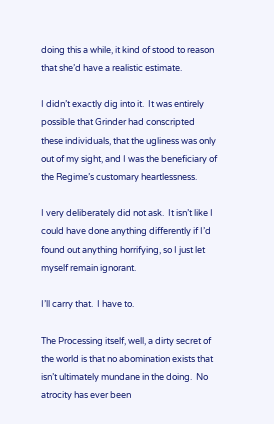doing this a while, it kind of stood to reason that she’d have a realistic estimate.

I didn’t exactly dig into it.  It was entirely possible that Grinder had conscripted these individuals, that the ugliness was only out of my sight, and I was the beneficiary of the Regime’s customary heartlessness.

I very deliberately did not ask.  It isn’t like I could have done anything differently if I’d found out anything horrifying, so I just let myself remain ignorant.

I’ll carry that.  I have to.

The Processing itself, well, a dirty secret of the world is that no abomination exists that isn’t ultimately mundane in the doing.  No atrocity has ever been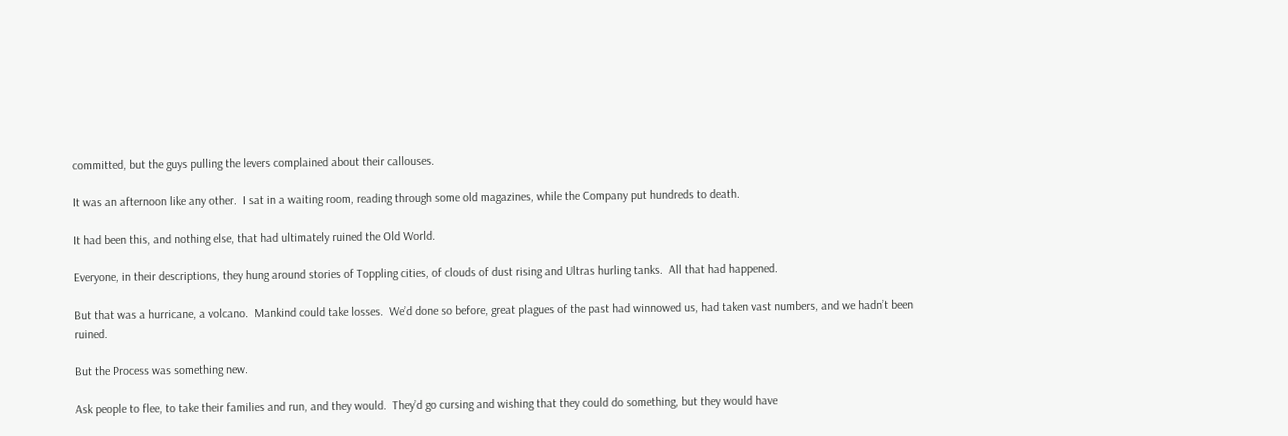committed, but the guys pulling the levers complained about their callouses.

It was an afternoon like any other.  I sat in a waiting room, reading through some old magazines, while the Company put hundreds to death.

It had been this, and nothing else, that had ultimately ruined the Old World.

Everyone, in their descriptions, they hung around stories of Toppling cities, of clouds of dust rising and Ultras hurling tanks.  All that had happened.

But that was a hurricane, a volcano.  Mankind could take losses.  We’d done so before, great plagues of the past had winnowed us, had taken vast numbers, and we hadn’t been ruined.

But the Process was something new.

Ask people to flee, to take their families and run, and they would.  They’d go cursing and wishing that they could do something, but they would have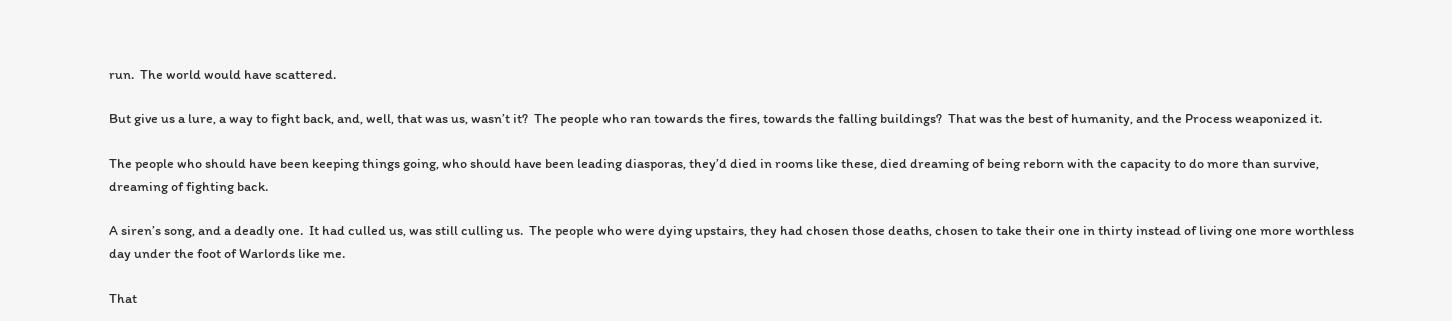run.  The world would have scattered.

But give us a lure, a way to fight back, and, well, that was us, wasn’t it?  The people who ran towards the fires, towards the falling buildings?  That was the best of humanity, and the Process weaponized it.

The people who should have been keeping things going, who should have been leading diasporas, they’d died in rooms like these, died dreaming of being reborn with the capacity to do more than survive, dreaming of fighting back.

A siren’s song, and a deadly one.  It had culled us, was still culling us.  The people who were dying upstairs, they had chosen those deaths, chosen to take their one in thirty instead of living one more worthless day under the foot of Warlords like me.

That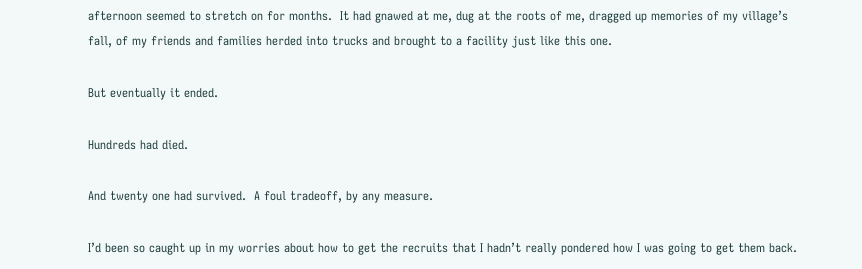afternoon seemed to stretch on for months.  It had gnawed at me, dug at the roots of me, dragged up memories of my village’s fall, of my friends and families herded into trucks and brought to a facility just like this one.

But eventually it ended.

Hundreds had died.

And twenty one had survived.  A foul tradeoff, by any measure.

I’d been so caught up in my worries about how to get the recruits that I hadn’t really pondered how I was going to get them back.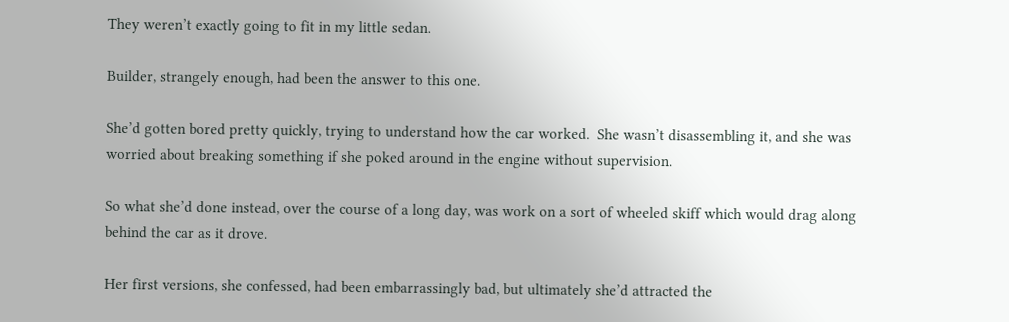They weren’t exactly going to fit in my little sedan.

Builder, strangely enough, had been the answer to this one.

She’d gotten bored pretty quickly, trying to understand how the car worked.  She wasn’t disassembling it, and she was worried about breaking something if she poked around in the engine without supervision.

So what she’d done instead, over the course of a long day, was work on a sort of wheeled skiff which would drag along behind the car as it drove.

Her first versions, she confessed, had been embarrassingly bad, but ultimately she’d attracted the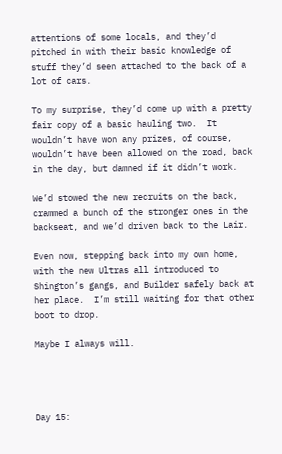attentions of some locals, and they’d pitched in with their basic knowledge of stuff they’d seen attached to the back of a lot of cars.

To my surprise, they’d come up with a pretty fair copy of a basic hauling two.  It wouldn’t have won any prizes, of course, wouldn’t have been allowed on the road, back in the day, but damned if it didn’t work.

We’d stowed the new recruits on the back, crammed a bunch of the stronger ones in the backseat, and we’d driven back to the Lair.

Even now, stepping back into my own home, with the new Ultras all introduced to Shington’s gangs, and Builder safely back at her place.  I’m still waiting for that other boot to drop.

Maybe I always will.




Day 15: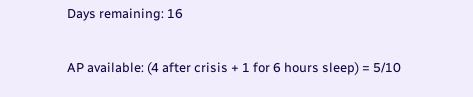Days remaining: 16

AP available: (4 after crisis + 1 for 6 hours sleep) = 5/10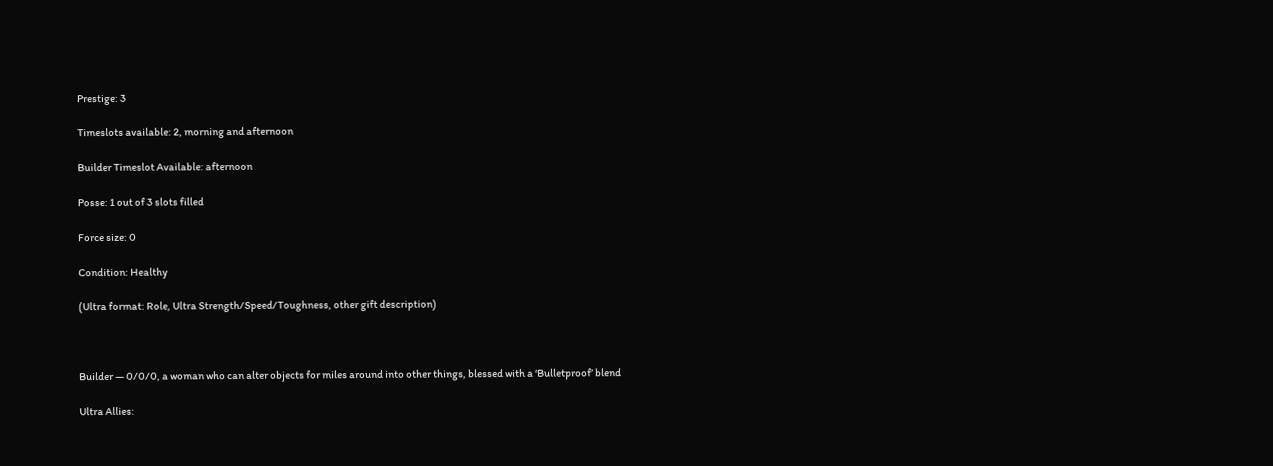Prestige: 3

Timeslots available: 2, morning and afternoon

Builder Timeslot Available: afternoon

Posse: 1 out of 3 slots filled

Force size: 0

Condition: Healthy

(Ultra format: Role, Ultra Strength/Speed/Toughness, other gift description)



Builder — 0/0/0, a woman who can alter objects for miles around into other things, blessed with a ‘Bulletproof’ blend

Ultra Allies: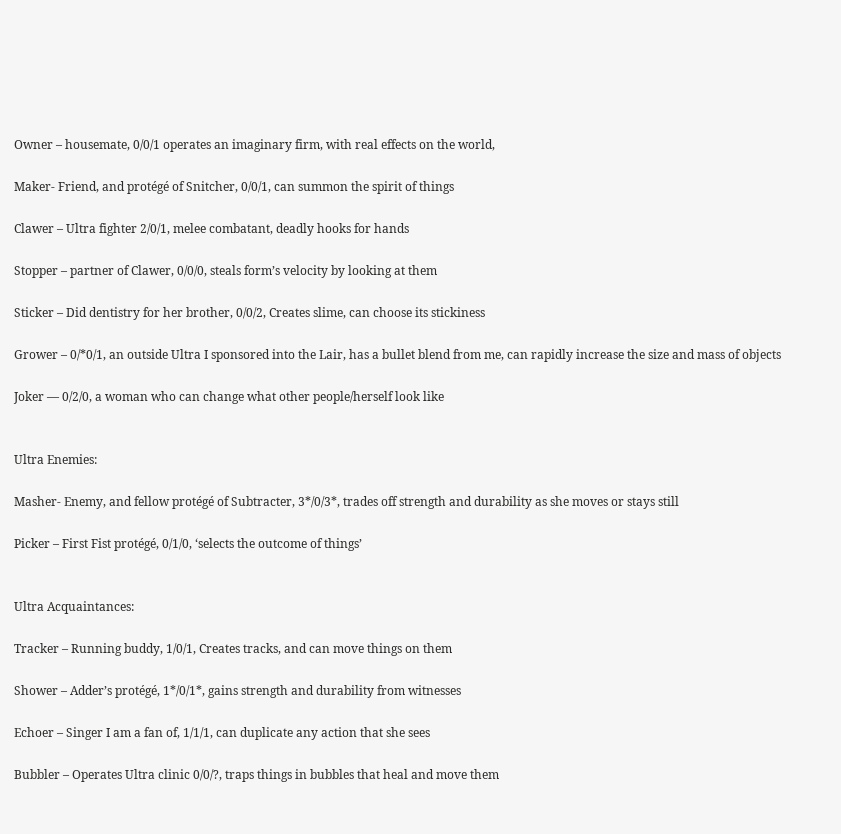Owner – housemate, 0/0/1 operates an imaginary firm, with real effects on the world,

Maker- Friend, and protégé of Snitcher, 0/0/1, can summon the spirit of things

Clawer – Ultra fighter 2/0/1, melee combatant, deadly hooks for hands

Stopper – partner of Clawer, 0/0/0, steals form’s velocity by looking at them

Sticker – Did dentistry for her brother, 0/0/2, Creates slime, can choose its stickiness

Grower – 0/*0/1, an outside Ultra I sponsored into the Lair, has a bullet blend from me, can rapidly increase the size and mass of objects

Joker — 0/2/0, a woman who can change what other people/herself look like


Ultra Enemies:

Masher- Enemy, and fellow protégé of Subtracter, 3*/0/3*, trades off strength and durability as she moves or stays still

Picker – First Fist protégé, 0/1/0, ‘selects the outcome of things’


Ultra Acquaintances:

Tracker – Running buddy, 1/0/1, Creates tracks, and can move things on them

Shower – Adder’s protégé, 1*/0/1*, gains strength and durability from witnesses

Echoer – Singer I am a fan of, 1/1/1, can duplicate any action that she sees

Bubbler – Operates Ultra clinic 0/0/?, traps things in bubbles that heal and move them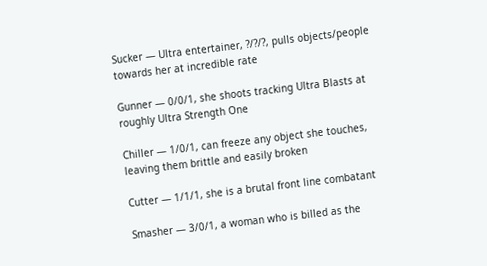Sucker — Ultra entertainer, ?/?/?, pulls objects/people towards her at incredible rate

Gunner — 0/0/1, she shoots tracking Ultra Blasts at roughly Ultra Strength One

Chiller — 1/0/1, can freeze any object she touches, leaving them brittle and easily broken

Cutter — 1/1/1, she is a brutal front line combatant

Smasher — 3/0/1, a woman who is billed as the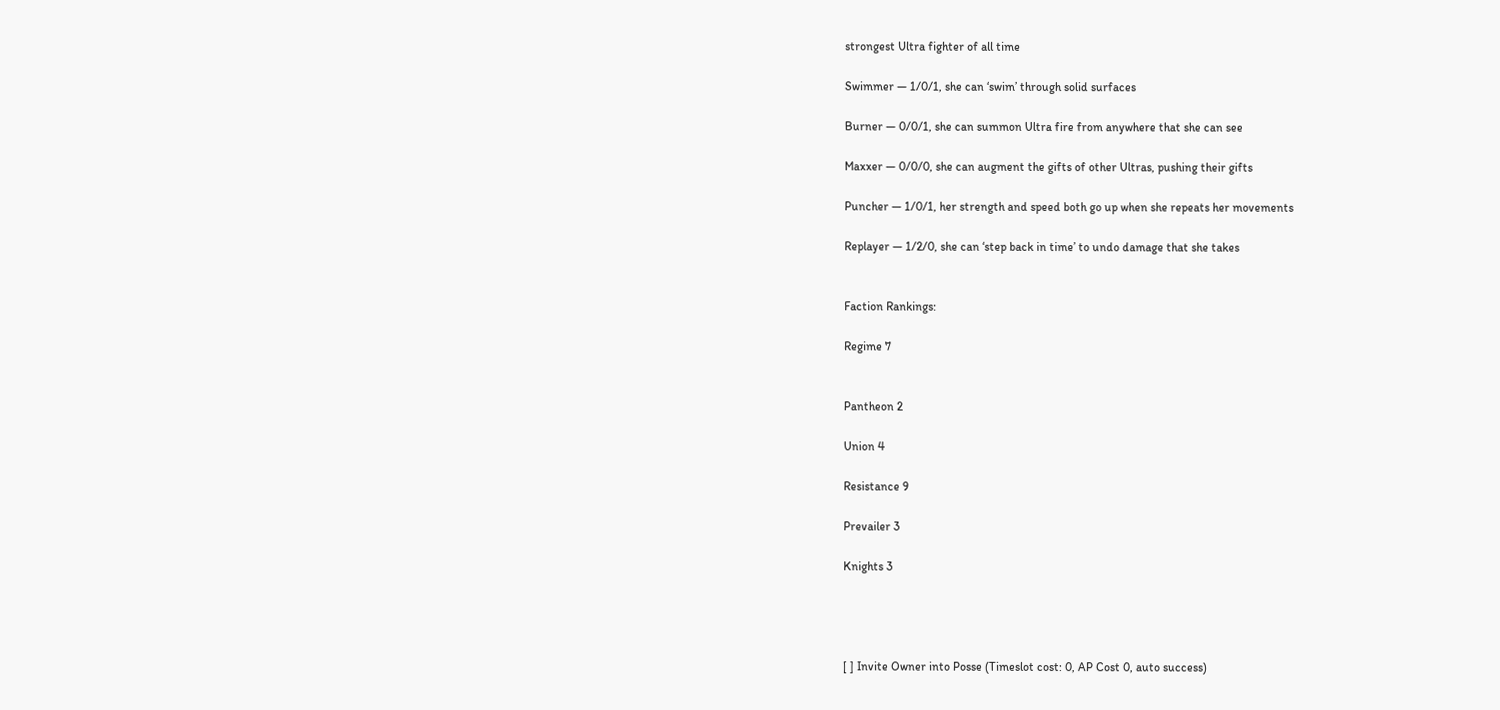strongest Ultra fighter of all time

Swimmer — 1/0/1, she can ‘swim’ through solid surfaces

Burner — 0/0/1, she can summon Ultra fire from anywhere that she can see

Maxxer — 0/0/0, she can augment the gifts of other Ultras, pushing their gifts

Puncher — 1/0/1, her strength and speed both go up when she repeats her movements

Replayer — 1/2/0, she can ‘step back in time’ to undo damage that she takes


Faction Rankings:

Regime 7


Pantheon 2

Union 4

Resistance 9

Prevailer 3

Knights 3




[ ] Invite Owner into Posse (Timeslot cost: 0, AP Cost 0, auto success)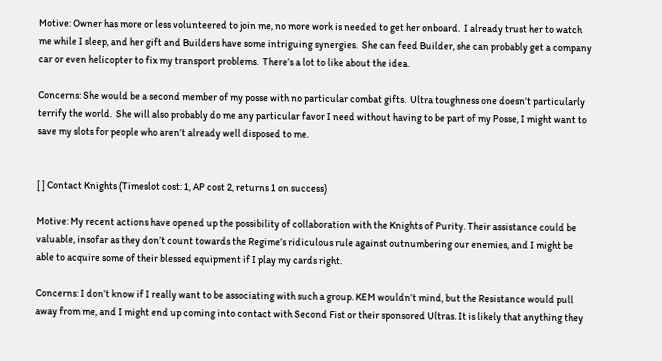Motive: Owner has more or less volunteered to join me, no more work is needed to get her onboard.  I already trust her to watch me while I sleep, and her gift and Builders have some intriguing synergies.  She can feed Builder, she can probably get a company car or even helicopter to fix my transport problems.  There’s a lot to like about the idea.

Concerns: She would be a second member of my posse with no particular combat gifts.  Ultra toughness one doesn’t particularly terrify the world.  She will also probably do me any particular favor I need without having to be part of my Posse, I might want to save my slots for people who aren’t already well disposed to me.


[ ] Contact Knights (Timeslot cost: 1, AP cost 2, returns 1 on success)

Motive: My recent actions have opened up the possibility of collaboration with the Knights of Purity. Their assistance could be valuable, insofar as they don’t count towards the Regime’s ridiculous rule against outnumbering our enemies, and I might be able to acquire some of their blessed equipment if I play my cards right.

Concerns: I don’t know if I really want to be associating with such a group. KEM wouldn’t mind, but the Resistance would pull away from me, and I might end up coming into contact with Second Fist or their sponsored Ultras. It is likely that anything they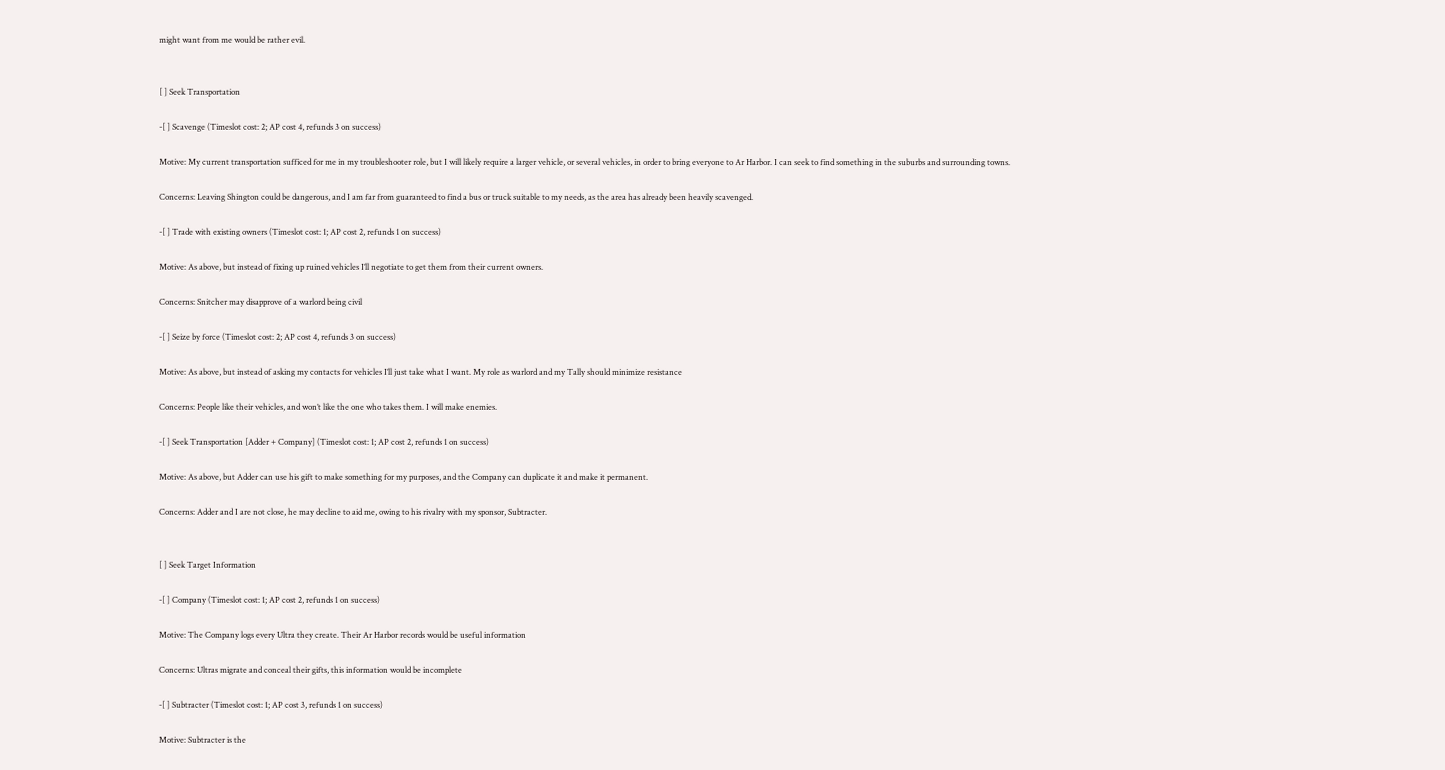might want from me would be rather evil.


[ ] Seek Transportation

-[ ] Scavenge (Timeslot cost: 2; AP cost 4, refunds 3 on success)

Motive: My current transportation sufficed for me in my troubleshooter role, but I will likely require a larger vehicle, or several vehicles, in order to bring everyone to Ar Harbor. I can seek to find something in the suburbs and surrounding towns.

Concerns: Leaving Shington could be dangerous, and I am far from guaranteed to find a bus or truck suitable to my needs, as the area has already been heavily scavenged.

-[ ] Trade with existing owners (Timeslot cost: 1; AP cost 2, refunds 1 on success)

Motive: As above, but instead of fixing up ruined vehicles I’ll negotiate to get them from their current owners.

Concerns: Snitcher may disapprove of a warlord being civil

-[ ] Seize by force (Timeslot cost: 2; AP cost 4, refunds 3 on success)

Motive: As above, but instead of asking my contacts for vehicles I’ll just take what I want. My role as warlord and my Tally should minimize resistance

Concerns: People like their vehicles, and won’t like the one who takes them. I will make enemies.

-[ ] Seek Transportation [Adder + Company] (Timeslot cost: 1; AP cost 2, refunds 1 on success)

Motive: As above, but Adder can use his gift to make something for my purposes, and the Company can duplicate it and make it permanent.

Concerns: Adder and I are not close, he may decline to aid me, owing to his rivalry with my sponsor, Subtracter.


[ ] Seek Target Information

-[ ] Company (Timeslot cost: 1; AP cost 2, refunds 1 on success)

Motive: The Company logs every Ultra they create. Their Ar Harbor records would be useful information

Concerns: Ultras migrate and conceal their gifts, this information would be incomplete

-[ ] Subtracter (Timeslot cost: 1; AP cost 3, refunds 1 on success)

Motive: Subtracter is the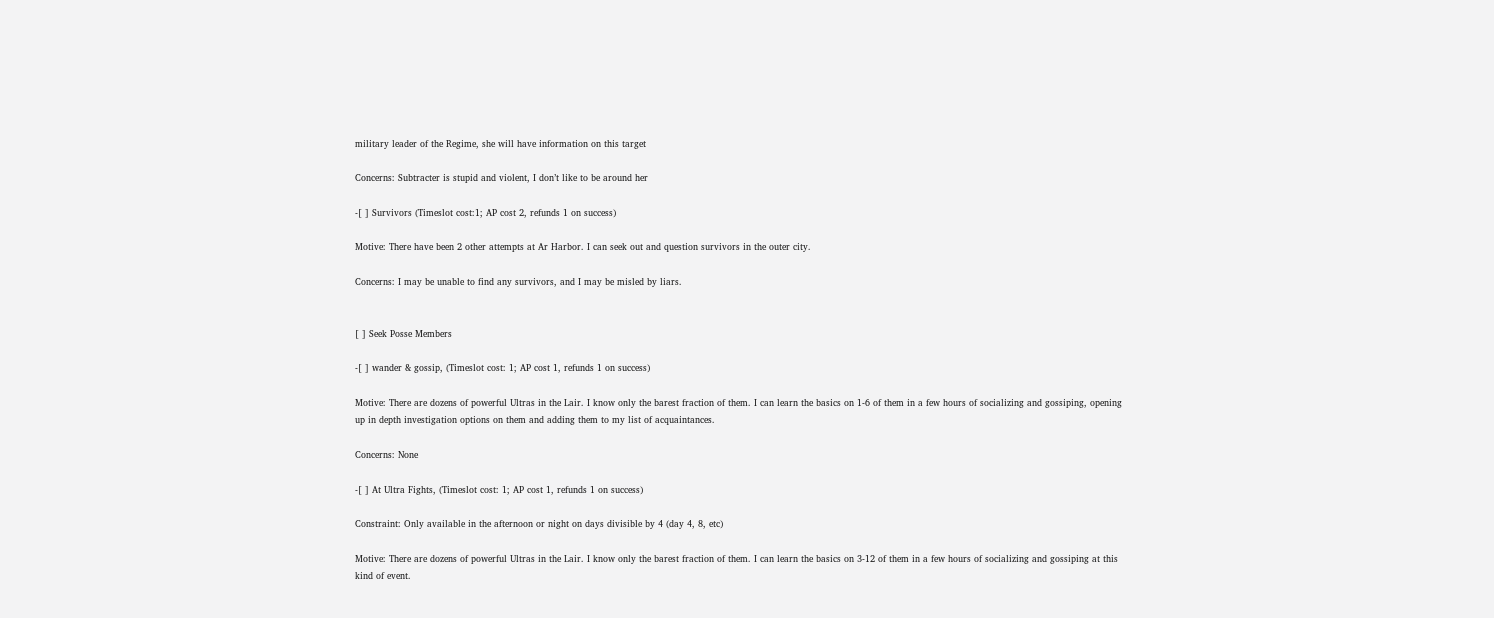military leader of the Regime, she will have information on this target

Concerns: Subtracter is stupid and violent, I don’t like to be around her

-[ ] Survivors (Timeslot cost:1; AP cost 2, refunds 1 on success)

Motive: There have been 2 other attempts at Ar Harbor. I can seek out and question survivors in the outer city.

Concerns: I may be unable to find any survivors, and I may be misled by liars.


[ ] Seek Posse Members

-[ ] wander & gossip, (Timeslot cost: 1; AP cost 1, refunds 1 on success)

Motive: There are dozens of powerful Ultras in the Lair. I know only the barest fraction of them. I can learn the basics on 1-6 of them in a few hours of socializing and gossiping, opening up in depth investigation options on them and adding them to my list of acquaintances.

Concerns: None

-[ ] At Ultra Fights, (Timeslot cost: 1; AP cost 1, refunds 1 on success)

Constraint: Only available in the afternoon or night on days divisible by 4 (day 4, 8, etc)

Motive: There are dozens of powerful Ultras in the Lair. I know only the barest fraction of them. I can learn the basics on 3-12 of them in a few hours of socializing and gossiping at this kind of event.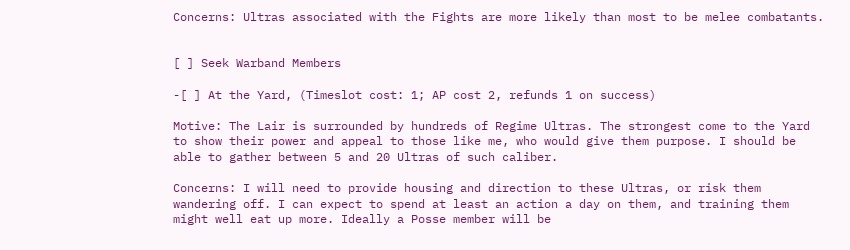Concerns: Ultras associated with the Fights are more likely than most to be melee combatants.


[ ] Seek Warband Members

-[ ] At the Yard, (Timeslot cost: 1; AP cost 2, refunds 1 on success)

Motive: The Lair is surrounded by hundreds of Regime Ultras. The strongest come to the Yard to show their power and appeal to those like me, who would give them purpose. I should be able to gather between 5 and 20 Ultras of such caliber.

Concerns: I will need to provide housing and direction to these Ultras, or risk them wandering off. I can expect to spend at least an action a day on them, and training them might well eat up more. Ideally a Posse member will be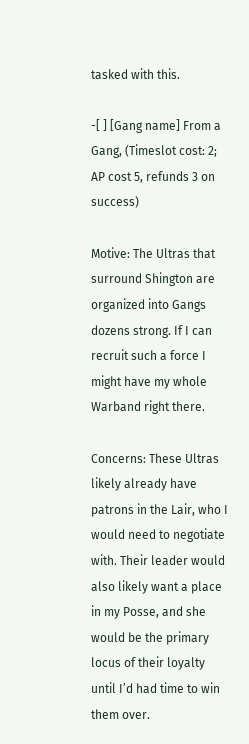tasked with this.

-[ ] [Gang name] From a Gang, (Timeslot cost: 2; AP cost 5, refunds 3 on success)

Motive: The Ultras that surround Shington are organized into Gangs dozens strong. If I can recruit such a force I might have my whole Warband right there.

Concerns: These Ultras likely already have patrons in the Lair, who I would need to negotiate with. Their leader would also likely want a place in my Posse, and she would be the primary locus of their loyalty until I’d had time to win them over.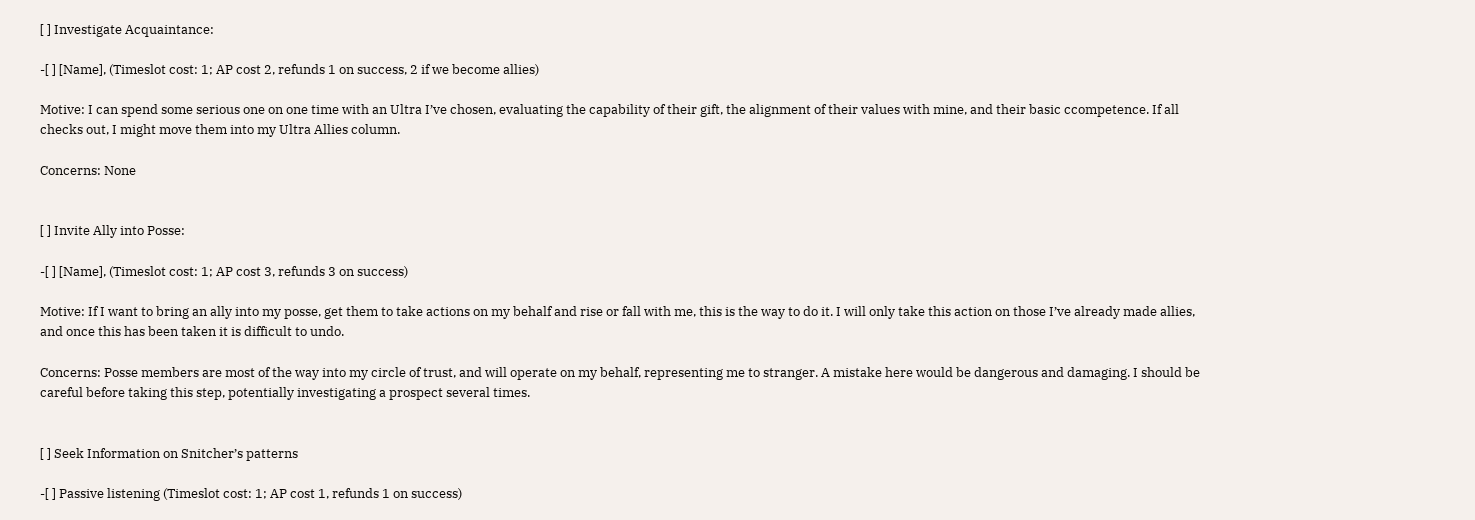[ ] Investigate Acquaintance:

-[ ] [Name], (Timeslot cost: 1; AP cost 2, refunds 1 on success, 2 if we become allies)

Motive: I can spend some serious one on one time with an Ultra I’ve chosen, evaluating the capability of their gift, the alignment of their values with mine, and their basic ccompetence. If all checks out, I might move them into my Ultra Allies column.

Concerns: None


[ ] Invite Ally into Posse:

-[ ] [Name], (Timeslot cost: 1; AP cost 3, refunds 3 on success)

Motive: If I want to bring an ally into my posse, get them to take actions on my behalf and rise or fall with me, this is the way to do it. I will only take this action on those I’ve already made allies, and once this has been taken it is difficult to undo.

Concerns: Posse members are most of the way into my circle of trust, and will operate on my behalf, representing me to stranger. A mistake here would be dangerous and damaging. I should be careful before taking this step, potentially investigating a prospect several times.


[ ] Seek Information on Snitcher’s patterns

-[ ] Passive listening (Timeslot cost: 1; AP cost 1, refunds 1 on success)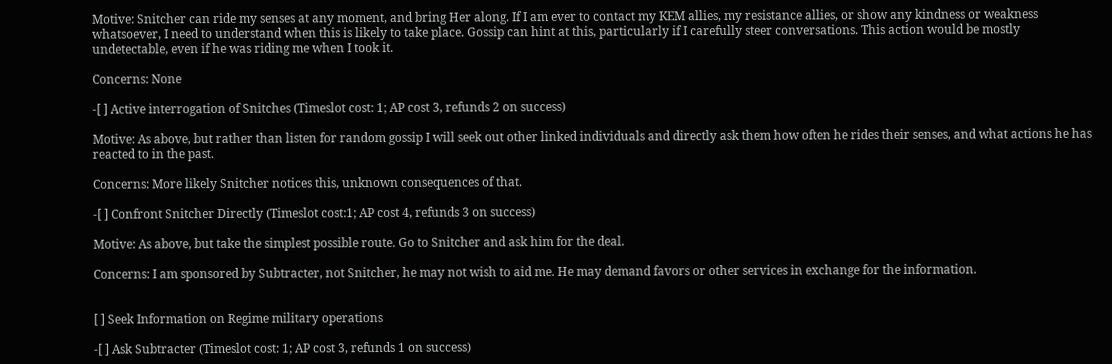Motive: Snitcher can ride my senses at any moment, and bring Her along. If I am ever to contact my KEM allies, my resistance allies, or show any kindness or weakness whatsoever, I need to understand when this is likely to take place. Gossip can hint at this, particularly if I carefully steer conversations. This action would be mostly undetectable, even if he was riding me when I took it.

Concerns: None

-[ ] Active interrogation of Snitches (Timeslot cost: 1; AP cost 3, refunds 2 on success)

Motive: As above, but rather than listen for random gossip I will seek out other linked individuals and directly ask them how often he rides their senses, and what actions he has reacted to in the past.

Concerns: More likely Snitcher notices this, unknown consequences of that.

-[ ] Confront Snitcher Directly (Timeslot cost:1; AP cost 4, refunds 3 on success)

Motive: As above, but take the simplest possible route. Go to Snitcher and ask him for the deal.

Concerns: I am sponsored by Subtracter, not Snitcher, he may not wish to aid me. He may demand favors or other services in exchange for the information.


[ ] Seek Information on Regime military operations

-[ ] Ask Subtracter (Timeslot cost: 1; AP cost 3, refunds 1 on success)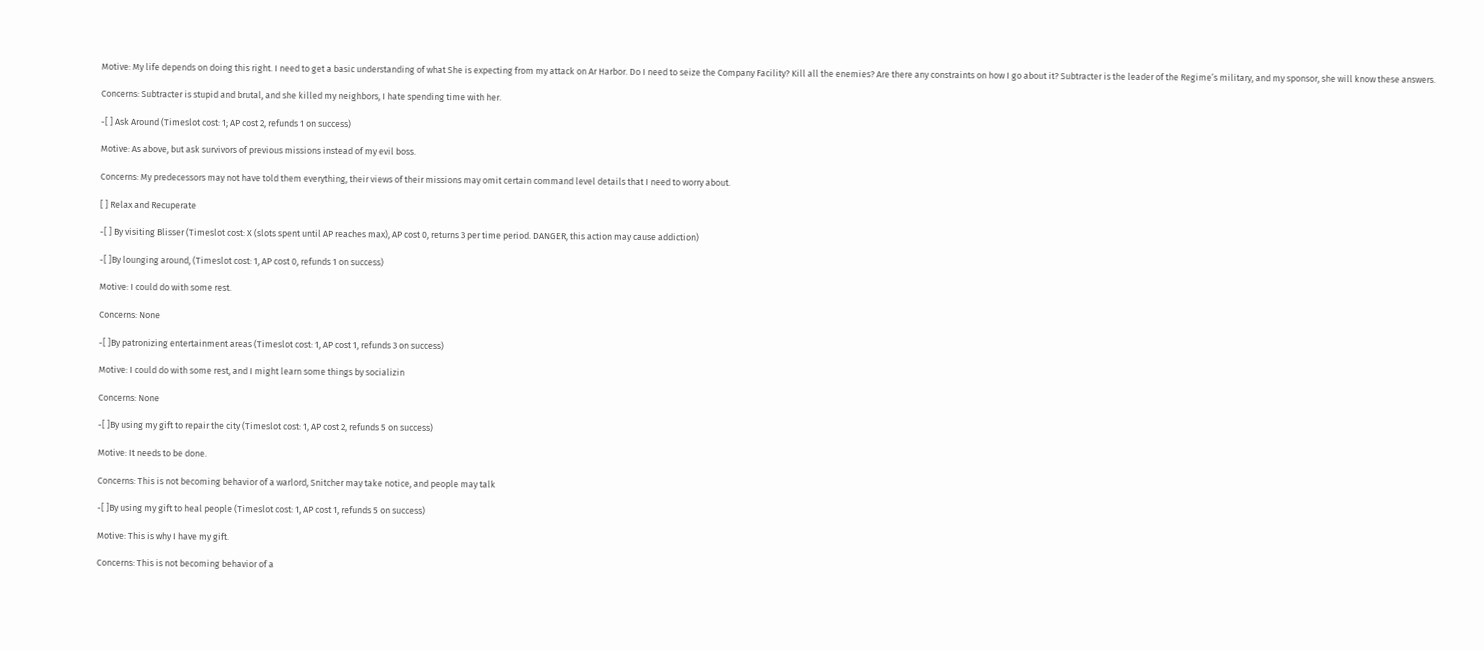Motive: My life depends on doing this right. I need to get a basic understanding of what She is expecting from my attack on Ar Harbor. Do I need to seize the Company Facility? Kill all the enemies? Are there any constraints on how I go about it? Subtracter is the leader of the Regime’s military, and my sponsor, she will know these answers.

Concerns: Subtracter is stupid and brutal, and she killed my neighbors, I hate spending time with her.

-[ ] Ask Around (Timeslot cost: 1; AP cost 2, refunds 1 on success)

Motive: As above, but ask survivors of previous missions instead of my evil boss.

Concerns: My predecessors may not have told them everything, their views of their missions may omit certain command level details that I need to worry about.

[ ] Relax and Recuperate

-[ ] By visiting Blisser (Timeslot cost: X (slots spent until AP reaches max), AP cost 0, returns 3 per time period. DANGER, this action may cause addiction)

-[ ]By lounging around, (Timeslot cost: 1, AP cost 0, refunds 1 on success)

Motive: I could do with some rest.

Concerns: None

-[ ]By patronizing entertainment areas (Timeslot cost: 1, AP cost 1, refunds 3 on success)

Motive: I could do with some rest, and I might learn some things by socializin

Concerns: None

-[ ]By using my gift to repair the city (Timeslot cost: 1, AP cost 2, refunds 5 on success)

Motive: It needs to be done.

Concerns: This is not becoming behavior of a warlord, Snitcher may take notice, and people may talk

-[ ]By using my gift to heal people (Timeslot cost: 1, AP cost 1, refunds 5 on success)

Motive: This is why I have my gift.

Concerns: This is not becoming behavior of a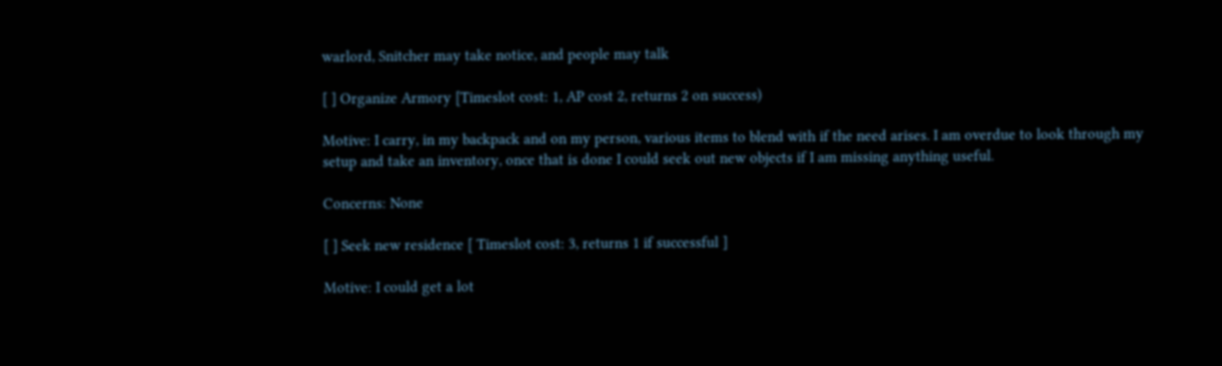warlord, Snitcher may take notice, and people may talk

[ ] Organize Armory [Timeslot cost: 1, AP cost 2, returns 2 on success)

Motive: I carry, in my backpack and on my person, various items to blend with if the need arises. I am overdue to look through my setup and take an inventory, once that is done I could seek out new objects if I am missing anything useful.

Concerns: None

[ ] Seek new residence [ Timeslot cost: 3, returns 1 if successful ]

Motive: I could get a lot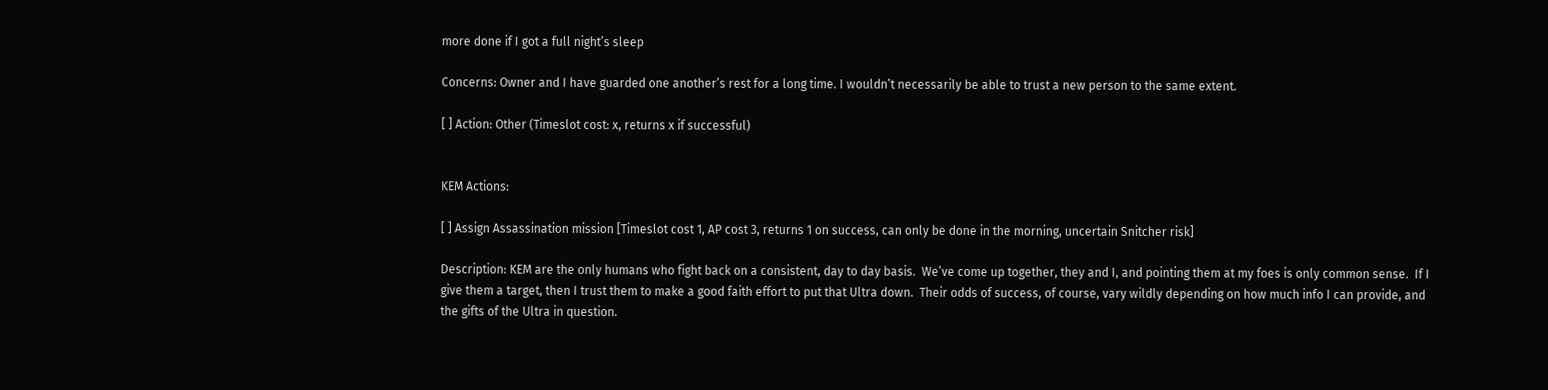more done if I got a full night’s sleep

Concerns: Owner and I have guarded one another’s rest for a long time. I wouldn’t necessarily be able to trust a new person to the same extent.

[ ] Action: Other (Timeslot cost: x, returns x if successful)


KEM Actions:

[ ] Assign Assassination mission [Timeslot cost 1, AP cost 3, returns 1 on success, can only be done in the morning, uncertain Snitcher risk]

Description: KEM are the only humans who fight back on a consistent, day to day basis.  We’ve come up together, they and I, and pointing them at my foes is only common sense.  If I give them a target, then I trust them to make a good faith effort to put that Ultra down.  Their odds of success, of course, vary wildly depending on how much info I can provide, and the gifts of the Ultra in question.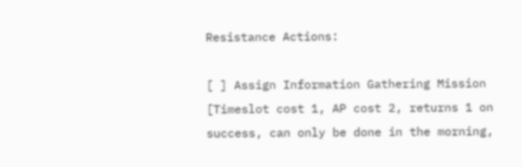Resistance Actions:

[ ] Assign Information Gathering Mission [Timeslot cost 1, AP cost 2, returns 1 on success, can only be done in the morning,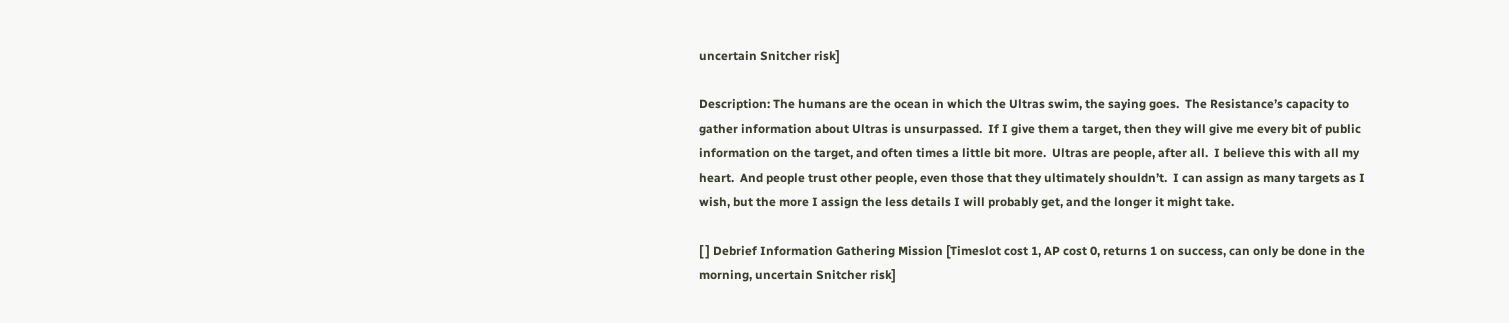uncertain Snitcher risk]

Description: The humans are the ocean in which the Ultras swim, the saying goes.  The Resistance’s capacity to gather information about Ultras is unsurpassed.  If I give them a target, then they will give me every bit of public information on the target, and often times a little bit more.  Ultras are people, after all.  I believe this with all my heart.  And people trust other people, even those that they ultimately shouldn’t.  I can assign as many targets as I wish, but the more I assign the less details I will probably get, and the longer it might take.

[ ] Debrief Information Gathering Mission [Timeslot cost 1, AP cost 0, returns 1 on success, can only be done in the morning, uncertain Snitcher risk]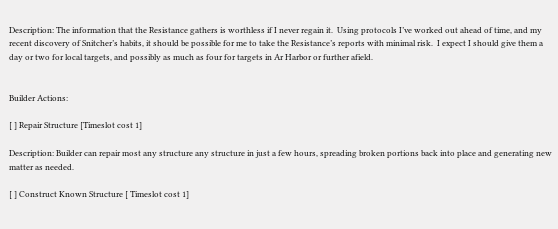Description: The information that the Resistance gathers is worthless if I never regain it.  Using protocols I’ve worked out ahead of time, and my recent discovery of Snitcher’s habits, it should be possible for me to take the Resistance’s reports with minimal risk.  I expect I should give them a day or two for local targets, and possibly as much as four for targets in Ar Harbor or further afield.


Builder Actions:

[ ] Repair Structure [Timeslot cost 1]

Description: Builder can repair most any structure any structure in just a few hours, spreading broken portions back into place and generating new matter as needed.

[ ] Construct Known Structure [ Timeslot cost 1]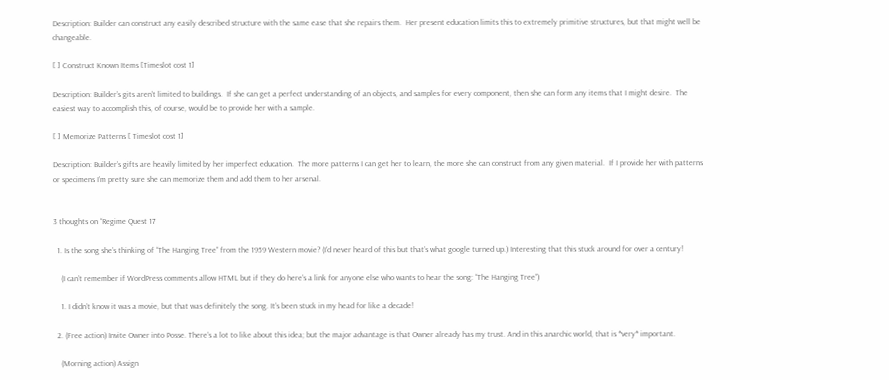Description: Builder can construct any easily described structure with the same ease that she repairs them.  Her present education limits this to extremely primitive structures, but that might well be changeable.

[ ] Construct Known Items [Timeslot cost 1]

Description: Builder’s gits aren’t limited to buildings.  If she can get a perfect understanding of an objects, and samples for every component, then she can form any items that I might desire.  The easiest way to accomplish this, of course, would be to provide her with a sample.

[ ] Memorize Patterns [ Timeslot cost 1]

Description: Builder’s gifts are heavily limited by her imperfect education.  The more patterns I can get her to learn, the more she can construct from any given material.  If I provide her with patterns or specimens I’m pretty sure she can memorize them and add them to her arsenal.


3 thoughts on “Regime Quest 17

  1. Is the song she’s thinking of “The Hanging Tree” from the 1959 Western movie? (I’d never heard of this but that’s what google turned up.) Interesting that this stuck around for over a century!

    (I can’t remember if WordPress comments allow HTML but if they do here’s a link for anyone else who wants to hear the song: “The Hanging Tree”)

    1. I didn’t know it was a movie, but that was definitely the song. It’s been stuck in my head for like a decade!

  2. (Free action) Invite Owner into Posse. There’s a lot to like about this idea; but the major advantage is that Owner already has my trust. And in this anarchic world, that is *very* important.

    (Morning action) Assign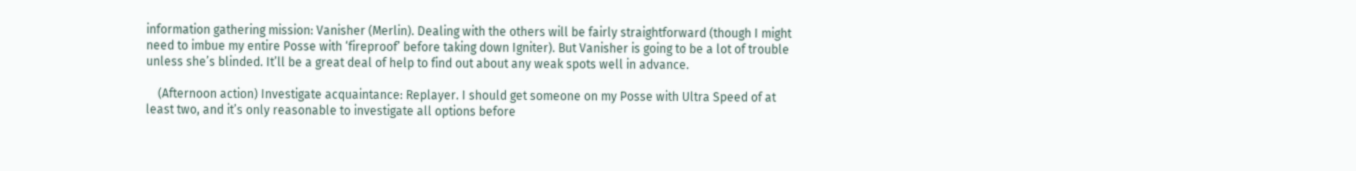information gathering mission: Vanisher (Merlin). Dealing with the others will be fairly straightforward (though I might need to imbue my entire Posse with ‘fireproof’ before taking down Igniter). But Vanisher is going to be a lot of trouble unless she’s blinded. It’ll be a great deal of help to find out about any weak spots well in advance.

    (Afternoon action) Investigate acquaintance: Replayer. I should get someone on my Posse with Ultra Speed of at least two, and it’s only reasonable to investigate all options before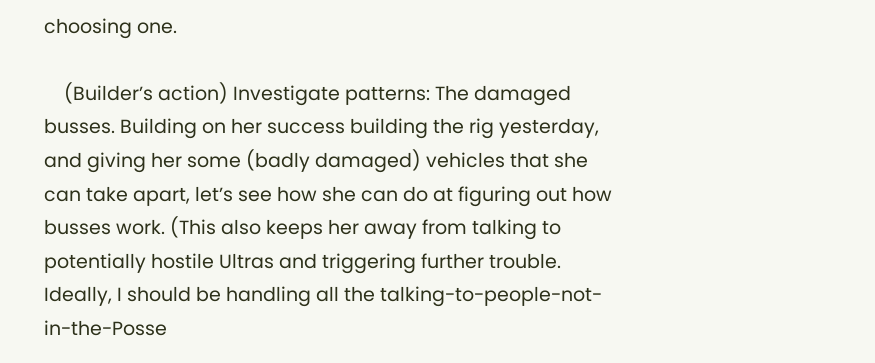choosing one.

    (Builder’s action) Investigate patterns: The damaged busses. Building on her success building the rig yesterday, and giving her some (badly damaged) vehicles that she can take apart, let’s see how she can do at figuring out how busses work. (This also keeps her away from talking to potentially hostile Ultras and triggering further trouble. Ideally, I should be handling all the talking-to-people-not-in-the-Posse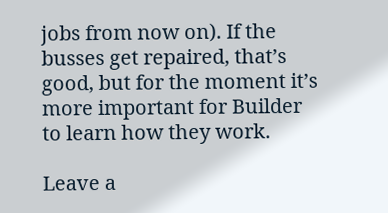jobs from now on). If the busses get repaired, that’s good, but for the moment it’s more important for Builder to learn how they work.

Leave a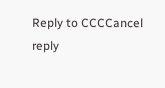Reply to CCCCancel reply